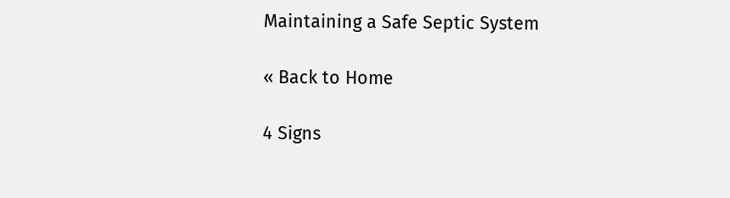Maintaining a Safe Septic System

« Back to Home

4 Signs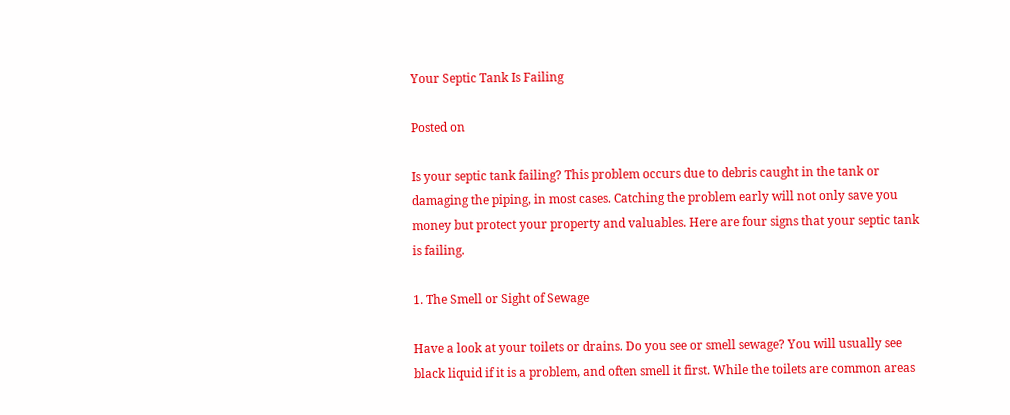Your Septic Tank Is Failing

Posted on

Is your septic tank failing? This problem occurs due to debris caught in the tank or damaging the piping, in most cases. Catching the problem early will not only save you money but protect your property and valuables. Here are four signs that your septic tank is failing.

1. The Smell or Sight of Sewage

Have a look at your toilets or drains. Do you see or smell sewage? You will usually see black liquid if it is a problem, and often smell it first. While the toilets are common areas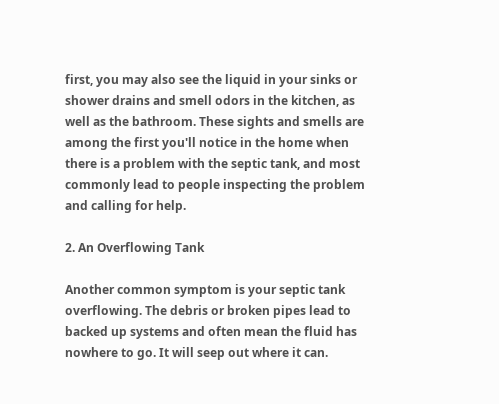first, you may also see the liquid in your sinks or shower drains and smell odors in the kitchen, as well as the bathroom. These sights and smells are among the first you'll notice in the home when there is a problem with the septic tank, and most commonly lead to people inspecting the problem and calling for help.

2. An Overflowing Tank

Another common symptom is your septic tank overflowing. The debris or broken pipes lead to backed up systems and often mean the fluid has nowhere to go. It will seep out where it can.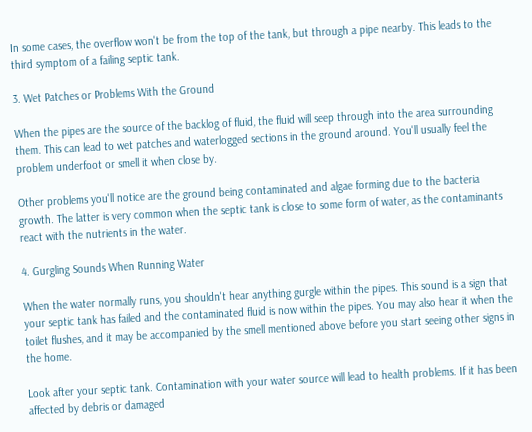In some cases, the overflow won't be from the top of the tank, but through a pipe nearby. This leads to the third symptom of a failing septic tank.

3. Wet Patches or Problems With the Ground

When the pipes are the source of the backlog of fluid, the fluid will seep through into the area surrounding them. This can lead to wet patches and waterlogged sections in the ground around. You'll usually feel the problem underfoot or smell it when close by.

Other problems you'll notice are the ground being contaminated and algae forming due to the bacteria growth. The latter is very common when the septic tank is close to some form of water, as the contaminants react with the nutrients in the water.

4. Gurgling Sounds When Running Water

When the water normally runs, you shouldn't hear anything gurgle within the pipes. This sound is a sign that your septic tank has failed and the contaminated fluid is now within the pipes. You may also hear it when the toilet flushes, and it may be accompanied by the smell mentioned above before you start seeing other signs in the home.

Look after your septic tank. Contamination with your water source will lead to health problems. If it has been affected by debris or damaged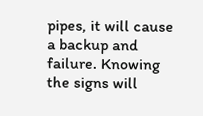pipes, it will cause a backup and failure. Knowing the signs will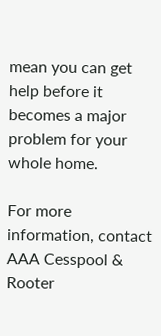mean you can get help before it becomes a major problem for your whole home.

For more information, contact AAA Cesspool & Rooter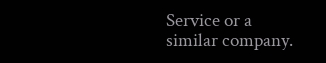Service or a similar company.